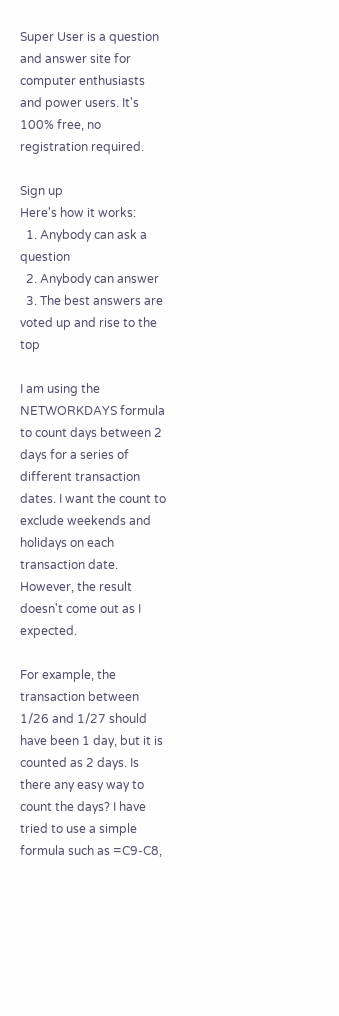Super User is a question and answer site for computer enthusiasts and power users. It's 100% free, no registration required.

Sign up
Here's how it works:
  1. Anybody can ask a question
  2. Anybody can answer
  3. The best answers are voted up and rise to the top

I am using the NETWORKDAYS formula to count days between 2 days for a series of different transaction dates. I want the count to exclude weekends and holidays on each transaction date. However, the result doesn't come out as I expected.

For example, the transaction between 1/26 and 1/27 should have been 1 day, but it is counted as 2 days. Is there any easy way to count the days? I have tried to use a simple formula such as =C9-C8,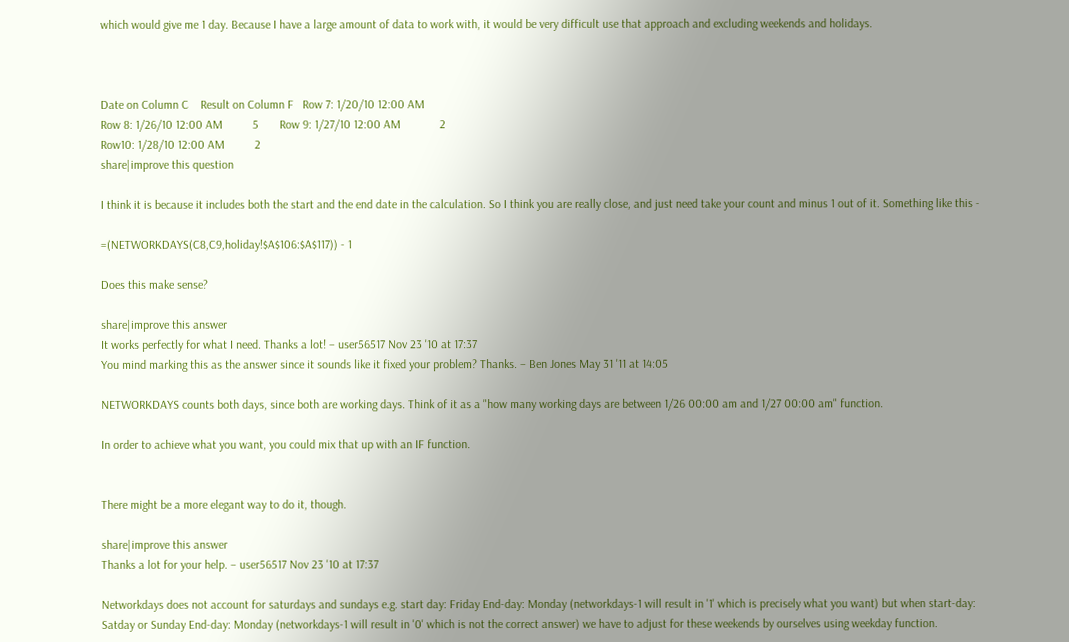which would give me 1 day. Because I have a large amount of data to work with, it would be very difficult use that approach and excluding weekends and holidays.



Date on Column C    Result on Column F   Row 7: 1/20/10 12:00 AM
Row 8: 1/26/10 12:00 AM          5       Row 9: 1/27/10 12:00 AM             2
Row10: 1/28/10 12:00 AM          2
share|improve this question

I think it is because it includes both the start and the end date in the calculation. So I think you are really close, and just need take your count and minus 1 out of it. Something like this -

=(NETWORKDAYS(C8,C9,holiday!$A$106:$A$117)) - 1

Does this make sense?

share|improve this answer
It works perfectly for what I need. Thanks a lot! – user56517 Nov 23 '10 at 17:37
You mind marking this as the answer since it sounds like it fixed your problem? Thanks. – Ben Jones May 31 '11 at 14:05

NETWORKDAYS counts both days, since both are working days. Think of it as a "how many working days are between 1/26 00:00 am and 1/27 00:00 am" function.

In order to achieve what you want, you could mix that up with an IF function.


There might be a more elegant way to do it, though.

share|improve this answer
Thanks a lot for your help. – user56517 Nov 23 '10 at 17:37

Networkdays does not account for saturdays and sundays e.g. start day: Friday End-day: Monday (networkdays-1 will result in '1' which is precisely what you want) but when start-day: Satday or Sunday End-day: Monday (networkdays-1 will result in '0' which is not the correct answer) we have to adjust for these weekends by ourselves using weekday function.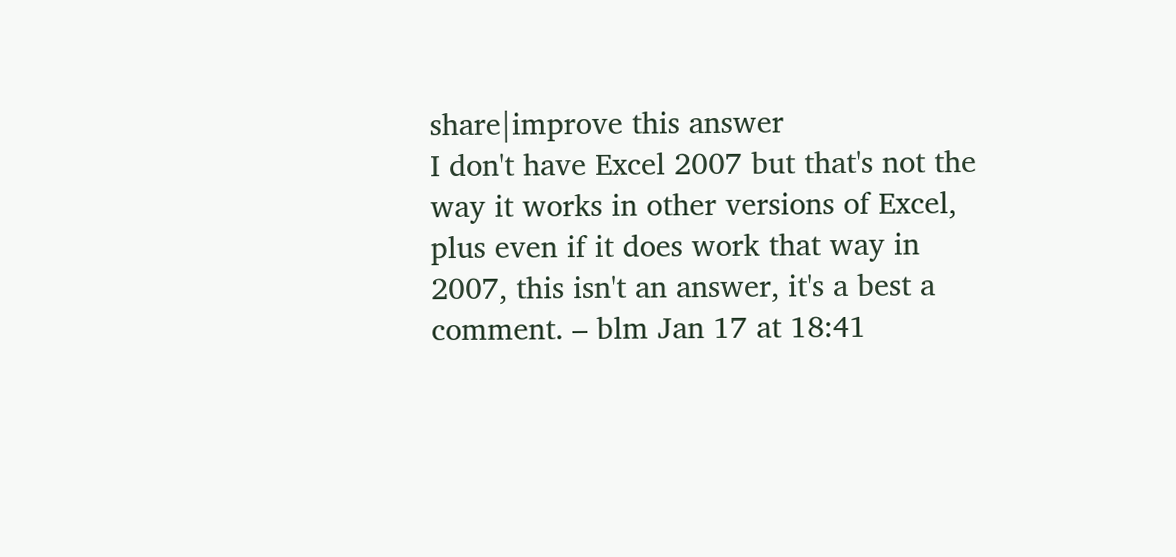share|improve this answer
I don't have Excel 2007 but that's not the way it works in other versions of Excel, plus even if it does work that way in 2007, this isn't an answer, it's a best a comment. – blm Jan 17 at 18:41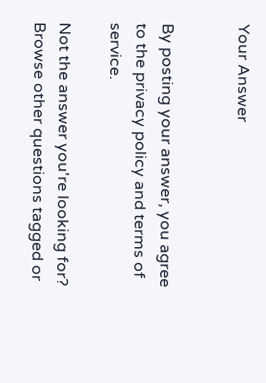Your Answer


By posting your answer, you agree to the privacy policy and terms of service.

Not the answer you're looking for? Browse other questions tagged or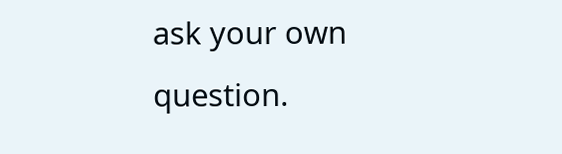ask your own question.